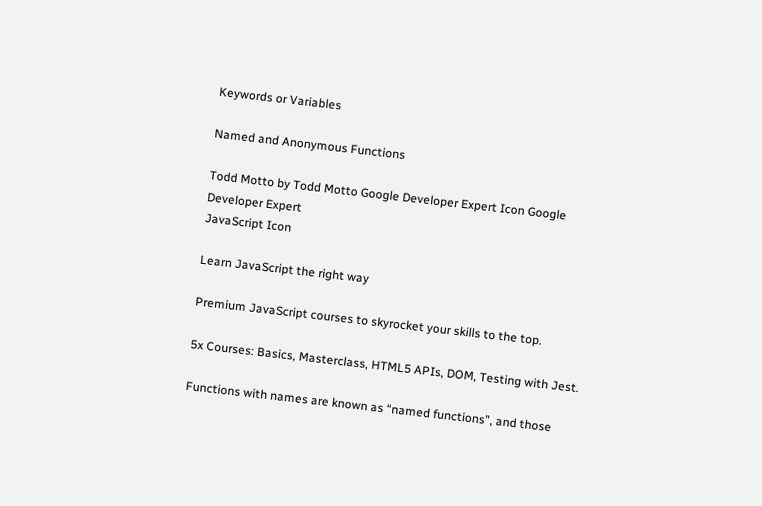Keywords or Variables

Named and Anonymous Functions

Todd Motto by Todd Motto Google Developer Expert Icon Google Developer Expert
JavaScript Icon

Learn JavaScript the right way

Premium JavaScript courses to skyrocket your skills to the top.

5x Courses: Basics, Masterclass, HTML5 APIs, DOM, Testing with Jest.

Functions with names are known as “named functions”, and those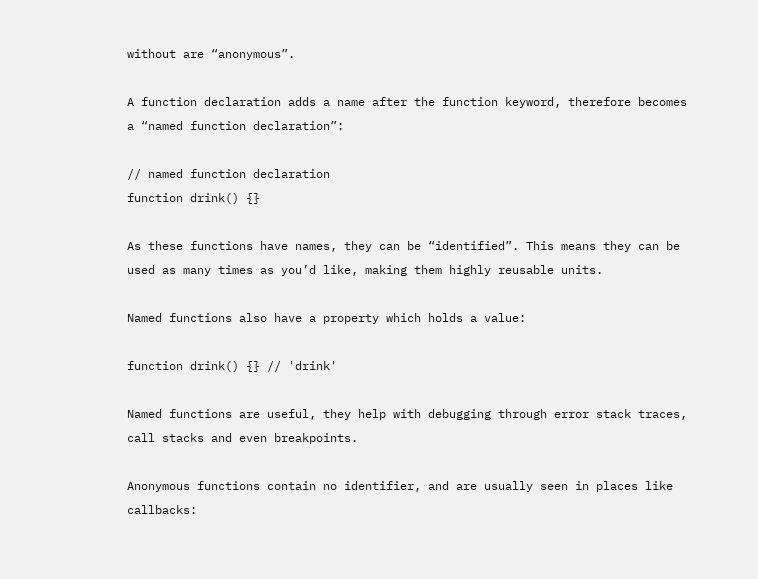without are “anonymous”.

A function declaration adds a name after the function keyword, therefore becomes a “named function declaration”:

// named function declaration
function drink() {}

As these functions have names, they can be “identified”. This means they can be used as many times as you’d like, making them highly reusable units.

Named functions also have a property which holds a value:

function drink() {} // 'drink'

Named functions are useful, they help with debugging through error stack traces, call stacks and even breakpoints.

Anonymous functions contain no identifier, and are usually seen in places like callbacks: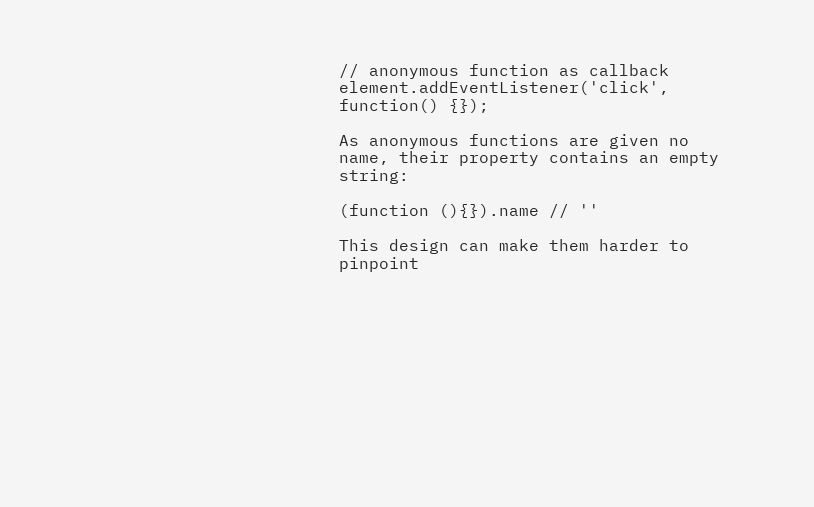// anonymous function as callback
element.addEventListener('click', function() {});

As anonymous functions are given no name, their property contains an empty string:

(function (){}).name // ''

This design can make them harder to pinpoint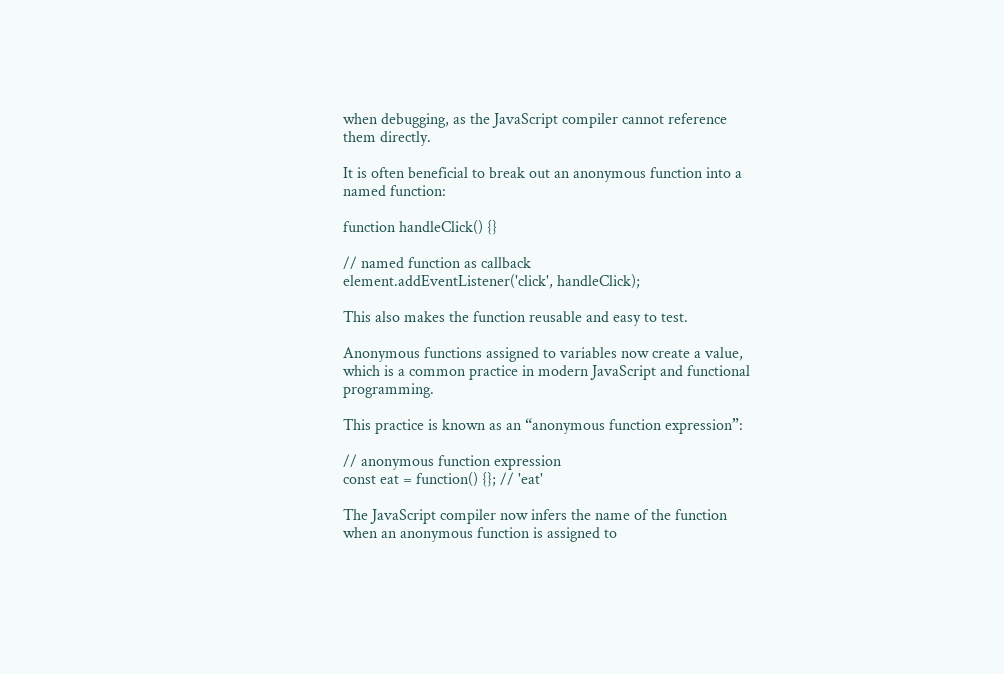when debugging, as the JavaScript compiler cannot reference them directly.

It is often beneficial to break out an anonymous function into a named function:

function handleClick() {}

// named function as callback
element.addEventListener('click', handleClick);

This also makes the function reusable and easy to test.

Anonymous functions assigned to variables now create a value, which is a common practice in modern JavaScript and functional programming.

This practice is known as an “anonymous function expression”:

// anonymous function expression
const eat = function() {}; // 'eat'

The JavaScript compiler now infers the name of the function when an anonymous function is assigned to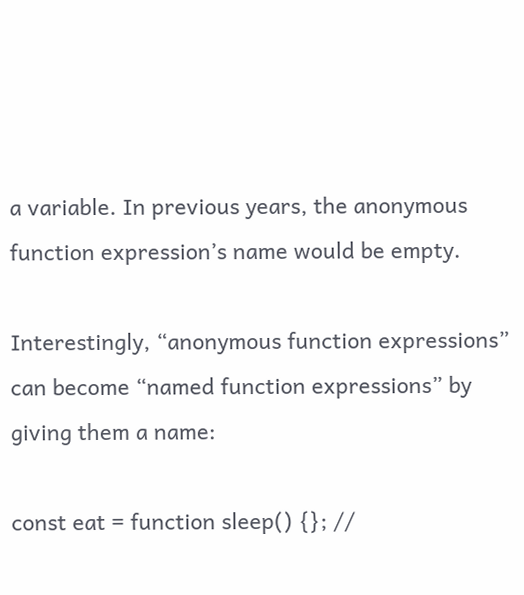a variable. In previous years, the anonymous function expression’s name would be empty.

Interestingly, “anonymous function expressions” can become “named function expressions” by giving them a name:

const eat = function sleep() {}; //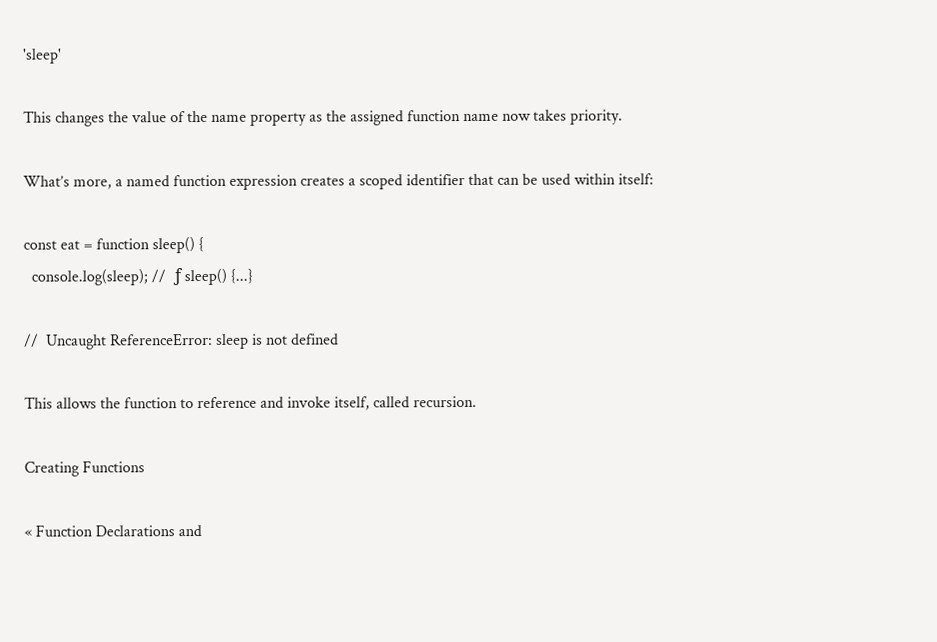'sleep'

This changes the value of the name property as the assigned function name now takes priority.

What’s more, a named function expression creates a scoped identifier that can be used within itself:

const eat = function sleep() {
  console.log(sleep); //  ƒ sleep() {...}

//  Uncaught ReferenceError: sleep is not defined

This allows the function to reference and invoke itself, called recursion.

Creating Functions

« Function Declarations and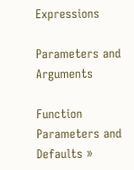Expressions

Parameters and Arguments

Function Parameters and Defaults »